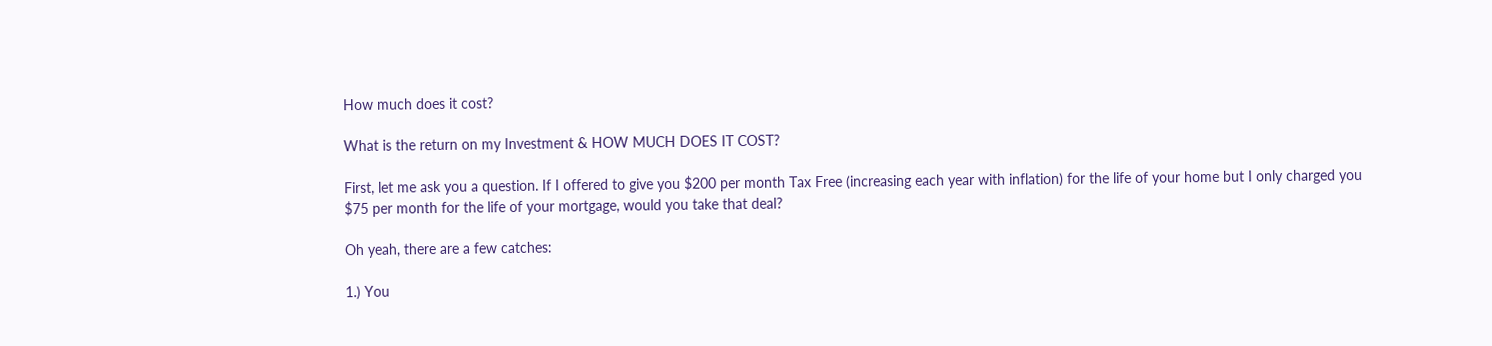How much does it cost?

What is the return on my Investment & HOW MUCH DOES IT COST?

First, let me ask you a question. If I offered to give you $200 per month Tax Free (increasing each year with inflation) for the life of your home but I only charged you $75 per month for the life of your mortgage, would you take that deal?

Oh yeah, there are a few catches:

1.) You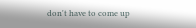don't have to come up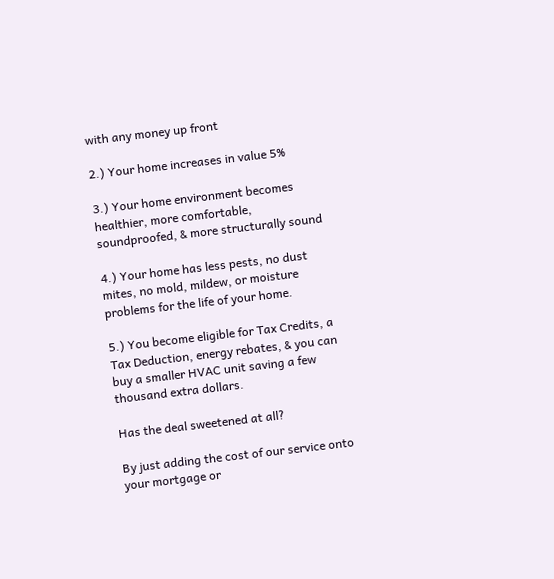with any money up front

2.) Your home increases in value 5%

3.) Your home environment becomes healthier, more comfortable, soundproofed, & more structurally sound

4.) Your home has less pests, no dust mites, no mold, mildew, or moisture problems for the life of your home.

5.) You become eligible for Tax Credits, a Tax Deduction, energy rebates, & you can buy a smaller HVAC unit saving a few thousand extra dollars.

Has the deal sweetened at all?

By just adding the cost of our service onto your mortgage or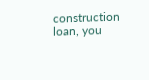construction loan, you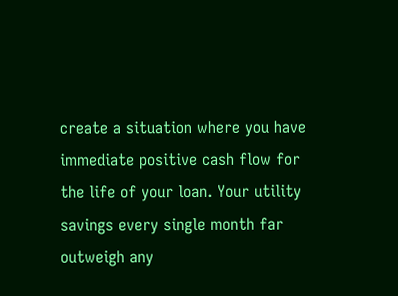create a situation where you have immediate positive cash flow for the life of your loan. Your utility savings every single month far outweigh any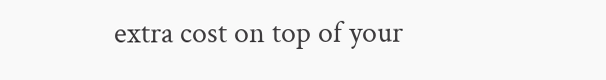extra cost on top of your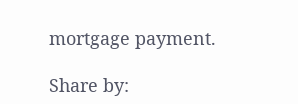mortgage payment.

Share by: